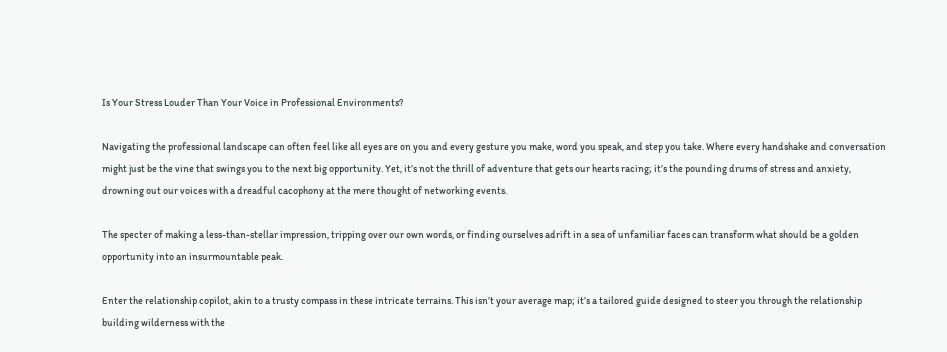Is Your Stress Louder Than Your Voice in Professional Environments?

Navigating the professional landscape can often feel like all eyes are on you and every gesture you make, word you speak, and step you take. Where every handshake and conversation might just be the vine that swings you to the next big opportunity. Yet, it’s not the thrill of adventure that gets our hearts racing; it’s the pounding drums of stress and anxiety, drowning out our voices with a dreadful cacophony at the mere thought of networking events.

The specter of making a less-than-stellar impression, tripping over our own words, or finding ourselves adrift in a sea of unfamiliar faces can transform what should be a golden opportunity into an insurmountable peak.

Enter the relationship copilot, akin to a trusty compass in these intricate terrains. This isn’t your average map; it’s a tailored guide designed to steer you through the relationship building wilderness with the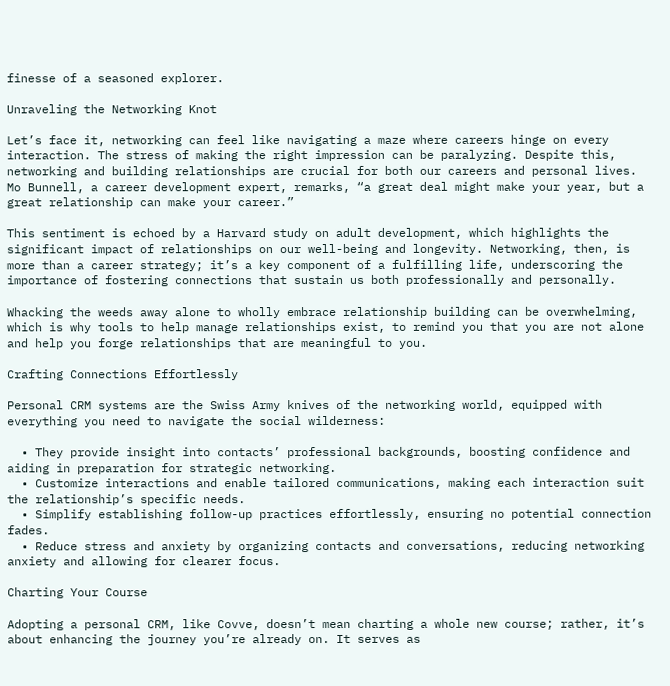finesse of a seasoned explorer.

Unraveling the Networking Knot

Let’s face it, networking can feel like navigating a maze where careers hinge on every interaction. The stress of making the right impression can be paralyzing. Despite this, networking and building relationships are crucial for both our careers and personal lives. Mo Bunnell, a career development expert, remarks, “a great deal might make your year, but a great relationship can make your career.”

This sentiment is echoed by a Harvard study on adult development, which highlights the significant impact of relationships on our well-being and longevity. Networking, then, is more than a career strategy; it’s a key component of a fulfilling life, underscoring the importance of fostering connections that sustain us both professionally and personally.

Whacking the weeds away alone to wholly embrace relationship building can be overwhelming, which is why tools to help manage relationships exist, to remind you that you are not alone and help you forge relationships that are meaningful to you.

Crafting Connections Effortlessly

Personal CRM systems are the Swiss Army knives of the networking world, equipped with everything you need to navigate the social wilderness:

  • They provide insight into contacts’ professional backgrounds, boosting confidence and aiding in preparation for strategic networking.
  • Customize interactions and enable tailored communications, making each interaction suit the relationship’s specific needs.
  • Simplify establishing follow-up practices effortlessly, ensuring no potential connection fades.
  • Reduce stress and anxiety by organizing contacts and conversations, reducing networking anxiety and allowing for clearer focus.

Charting Your Course

Adopting a personal CRM, like Covve, doesn’t mean charting a whole new course; rather, it’s about enhancing the journey you’re already on. It serves as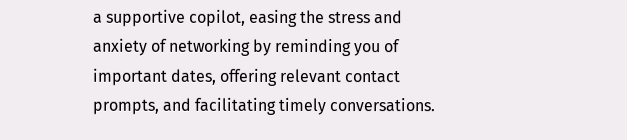a supportive copilot, easing the stress and anxiety of networking by reminding you of important dates, offering relevant contact prompts, and facilitating timely conversations.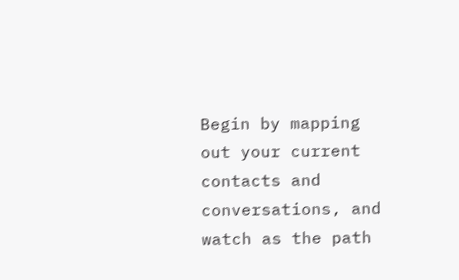Begin by mapping out your current contacts and conversations, and watch as the path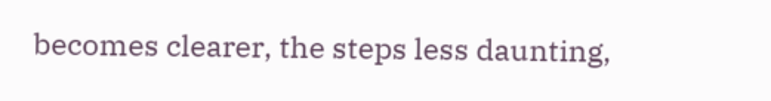becomes clearer, the steps less daunting,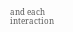and each interaction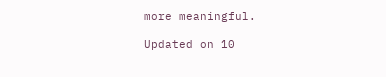more meaningful.

Updated on 10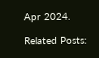Apr 2024.

Related Posts: